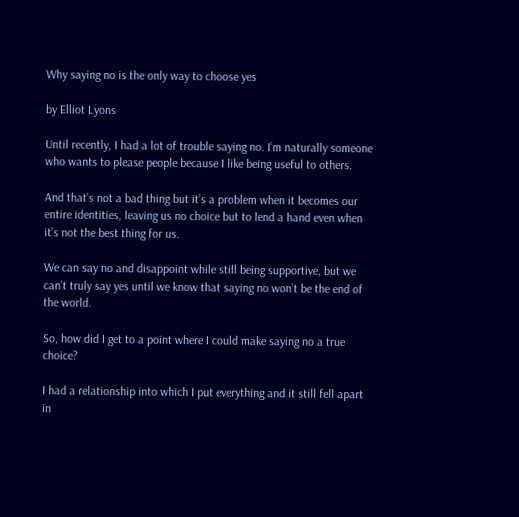Why saying no is the only way to choose yes

by Elliot Lyons

Until recently, I had a lot of trouble saying no. I’m naturally someone who wants to please people because I like being useful to others.

And that’s not a bad thing but it’s a problem when it becomes our entire identities, leaving us no choice but to lend a hand even when it’s not the best thing for us.

We can say no and disappoint while still being supportive, but we can’t truly say yes until we know that saying no won’t be the end of the world.

So, how did I get to a point where I could make saying no a true choice?

I had a relationship into which I put everything and it still fell apart in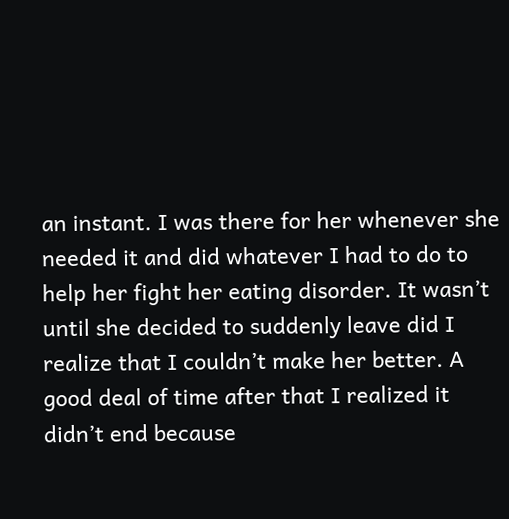an instant. I was there for her whenever she needed it and did whatever I had to do to help her fight her eating disorder. It wasn’t until she decided to suddenly leave did I realize that I couldn’t make her better. A good deal of time after that I realized it didn’t end because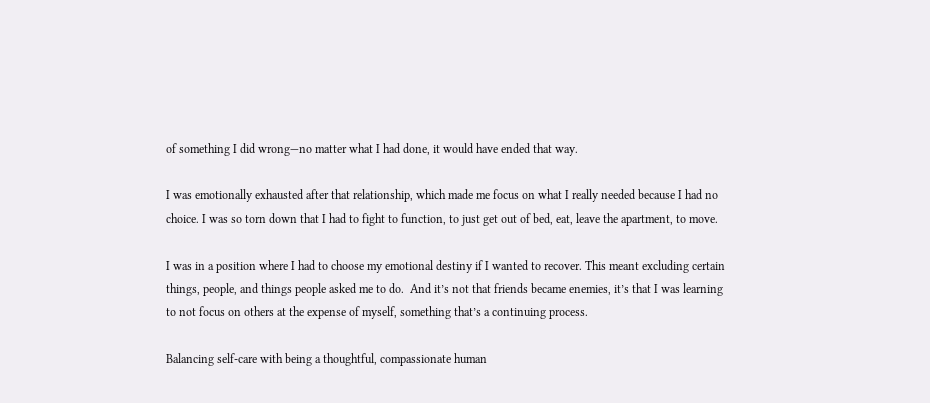of something I did wrong—no matter what I had done, it would have ended that way.

I was emotionally exhausted after that relationship, which made me focus on what I really needed because I had no choice. I was so torn down that I had to fight to function, to just get out of bed, eat, leave the apartment, to move.

I was in a position where I had to choose my emotional destiny if I wanted to recover. This meant excluding certain things, people, and things people asked me to do.  And it’s not that friends became enemies, it’s that I was learning to not focus on others at the expense of myself, something that’s a continuing process.

Balancing self-care with being a thoughtful, compassionate human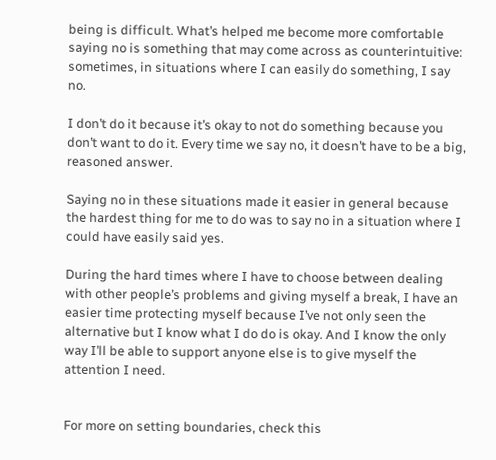being is difficult. What’s helped me become more comfortable saying no is something that may come across as counterintuitive: sometimes, in situations where I can easily do something, I say no.

I don’t do it because it’s okay to not do something because you don’t want to do it. Every time we say no, it doesn’t have to be a big, reasoned answer.

Saying no in these situations made it easier in general because the hardest thing for me to do was to say no in a situation where I could have easily said yes.

During the hard times where I have to choose between dealing with other people’s problems and giving myself a break, I have an easier time protecting myself because I’ve not only seen the alternative but I know what I do do is okay. And I know the only way I’ll be able to support anyone else is to give myself the attention I need.


For more on setting boundaries, check this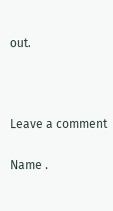out.



Leave a comment

Name .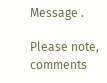Message .

Please note, comments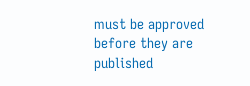must be approved before they are published